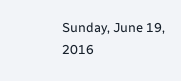Sunday, June 19, 2016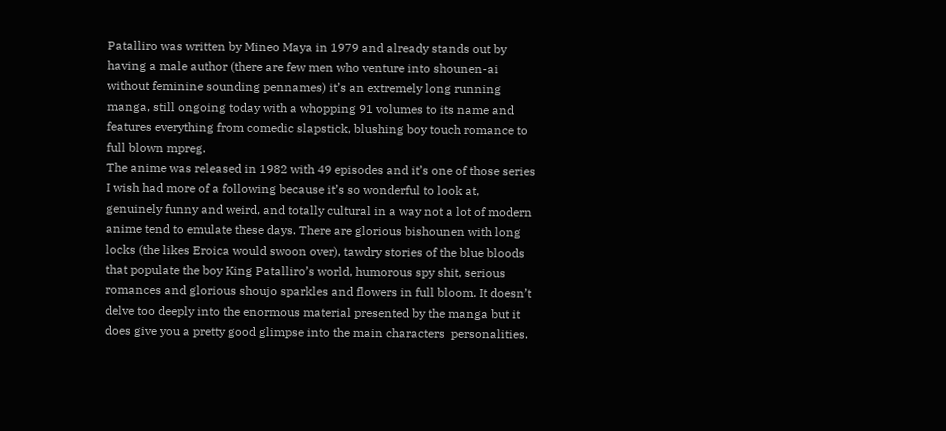Patalliro was written by Mineo Maya in 1979 and already stands out by having a male author (there are few men who venture into shounen-ai without feminine sounding pennames) it’s an extremely long running manga, still ongoing today with a whopping 91 volumes to its name and features everything from comedic slapstick, blushing boy touch romance to full blown mpreg.
The anime was released in 1982 with 49 episodes and it’s one of those series I wish had more of a following because it’s so wonderful to look at, genuinely funny and weird, and totally cultural in a way not a lot of modern anime tend to emulate these days. There are glorious bishounen with long locks (the likes Eroica would swoon over), tawdry stories of the blue bloods that populate the boy King Patalliro’s world, humorous spy shit, serious romances and glorious shoujo sparkles and flowers in full bloom. It doesn’t delve too deeply into the enormous material presented by the manga but it does give you a pretty good glimpse into the main characters  personalities.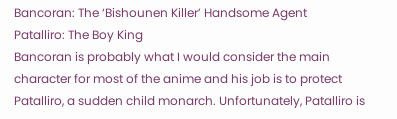Bancoran: The ‘Bishounen Killer’ Handsome Agent
Patalliro: The Boy King
Bancoran is probably what I would consider the main character for most of the anime and his job is to protect Patalliro, a sudden child monarch. Unfortunately, Patalliro is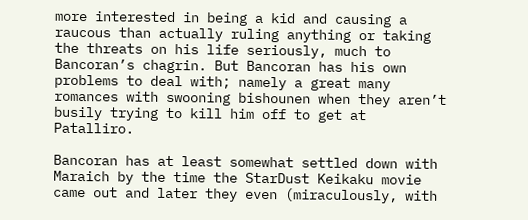more interested in being a kid and causing a raucous than actually ruling anything or taking the threats on his life seriously, much to Bancoran’s chagrin. But Bancoran has his own problems to deal with; namely a great many romances with swooning bishounen when they aren’t busily trying to kill him off to get at Patalliro.

Bancoran has at least somewhat settled down with Maraich by the time the StarDust Keikaku movie came out and later they even (miraculously, with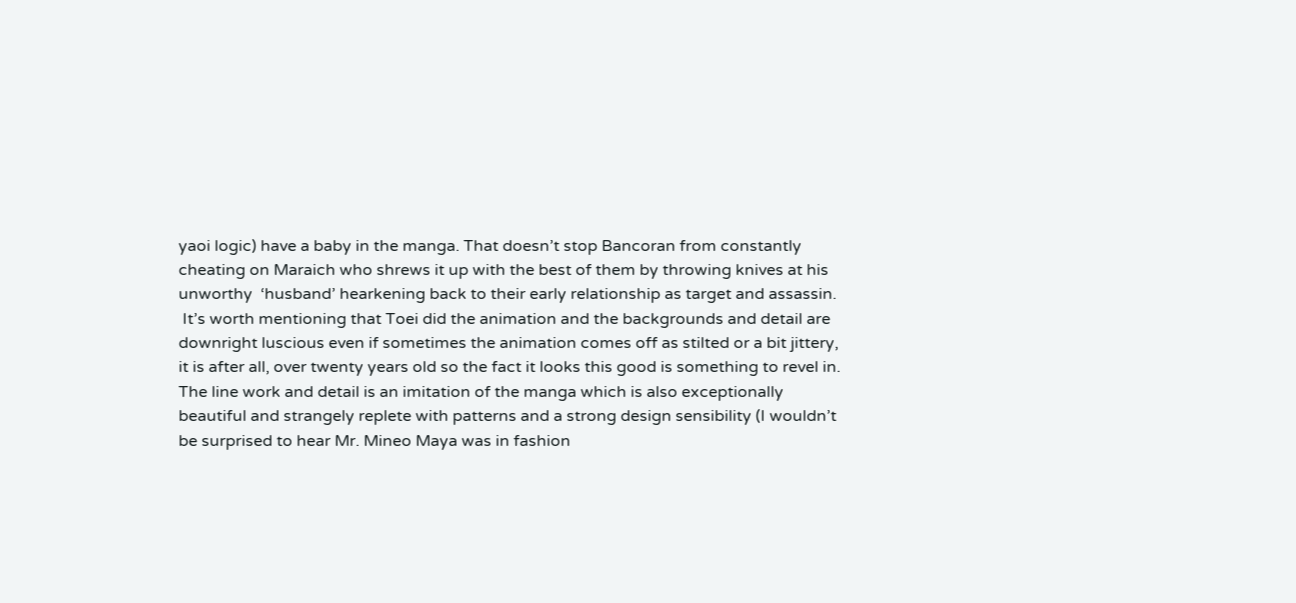yaoi logic) have a baby in the manga. That doesn’t stop Bancoran from constantly cheating on Maraich who shrews it up with the best of them by throwing knives at his unworthy  ‘husband’ hearkening back to their early relationship as target and assassin.
 It’s worth mentioning that Toei did the animation and the backgrounds and detail are downright luscious even if sometimes the animation comes off as stilted or a bit jittery, it is after all, over twenty years old so the fact it looks this good is something to revel in.
The line work and detail is an imitation of the manga which is also exceptionally beautiful and strangely replete with patterns and a strong design sensibility (I wouldn’t be surprised to hear Mr. Mineo Maya was in fashion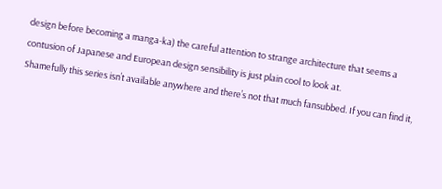design before becoming a manga-ka) the careful attention to strange architecture that seems a contusion of Japanese and European design sensibility is just plain cool to look at.
Shamefully this series isn’t available anywhere and there’s not that much fansubbed. If you can find it,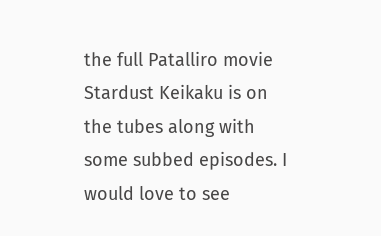the full Patalliro movie Stardust Keikaku is on the tubes along with some subbed episodes. I would love to see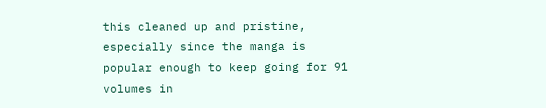this cleaned up and pristine, especially since the manga is popular enough to keep going for 91 volumes in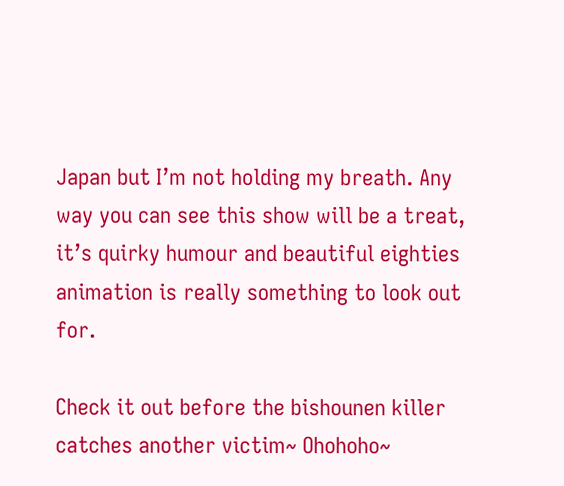Japan but I’m not holding my breath. Any way you can see this show will be a treat, it’s quirky humour and beautiful eighties animation is really something to look out for.

Check it out before the bishounen killer catches another victim~ Ohohoho~